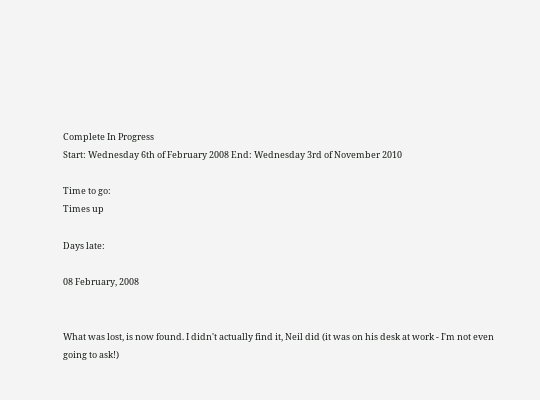Complete In Progress
Start: Wednesday 6th of February 2008 End: Wednesday 3rd of November 2010

Time to go:
Times up

Days late:

08 February, 2008


What was lost, is now found. I didn't actually find it, Neil did (it was on his desk at work - I'm not even going to ask!)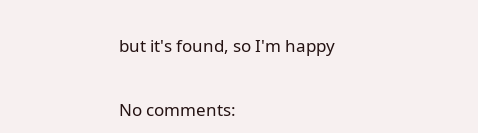but it's found, so I'm happy

No comments: